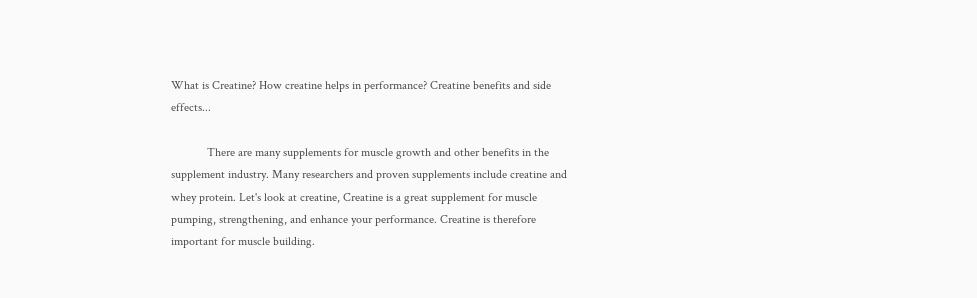What is Creatine? How creatine helps in performance? Creatine benefits and side effects...

            There are many supplements for muscle growth and other benefits in the supplement industry. Many researchers and proven supplements include creatine and whey protein. Let's look at creatine, Creatine is a great supplement for muscle pumping, strengthening, and enhance your performance. Creatine is therefore important for muscle building.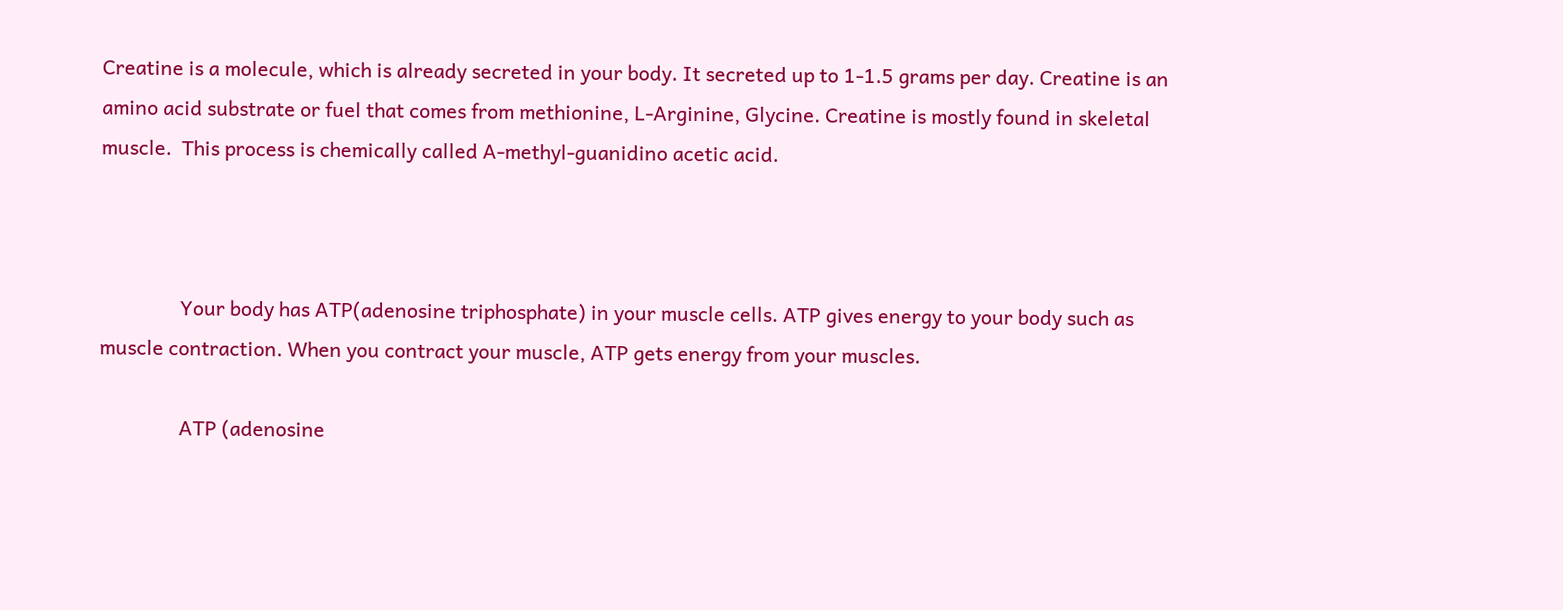Creatine is a molecule, which is already secreted in your body. It secreted up to 1-1.5 grams per day. Creatine is an amino acid substrate or fuel that comes from methionine, L-Arginine, Glycine. Creatine is mostly found in skeletal muscle.  This process is chemically called A-methyl-guanidino acetic acid.



                Your body has ATP(adenosine triphosphate) in your muscle cells. ATP gives energy to your body such as muscle contraction. When you contract your muscle, ATP gets energy from your muscles.

                ATP (adenosine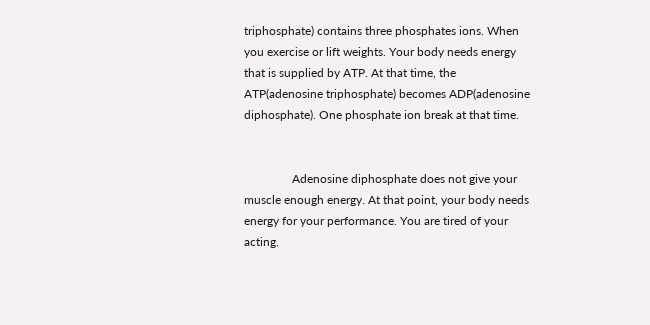triphosphate) contains three phosphates ions. When you exercise or lift weights. Your body needs energy that is supplied by ATP. At that time, the ATP(adenosine triphosphate) becomes ADP(adenosine diphosphate). One phosphate ion break at that time.


                Adenosine diphosphate does not give your muscle enough energy. At that point, your body needs energy for your performance. You are tired of your acting.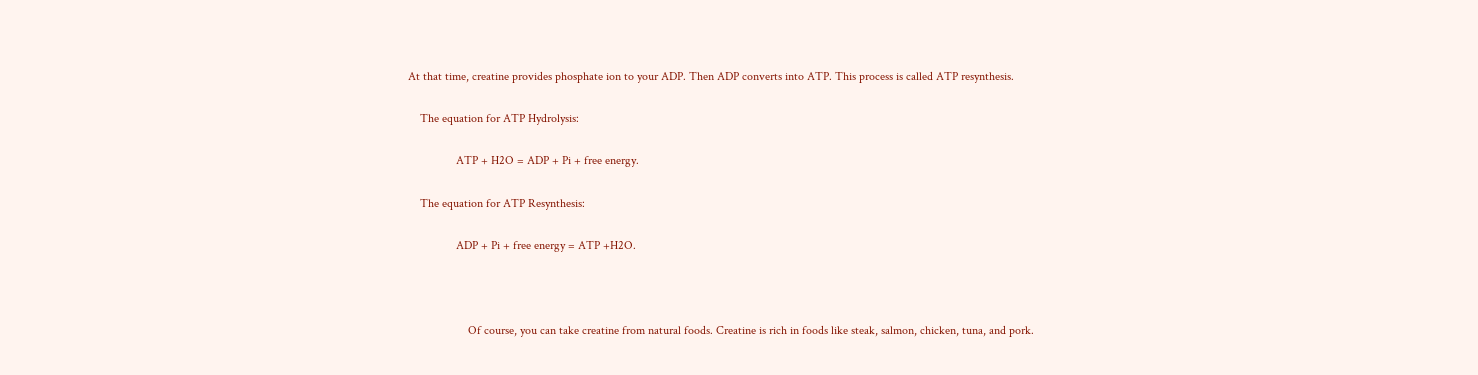At that time, creatine provides phosphate ion to your ADP. Then ADP converts into ATP. This process is called ATP resynthesis.

    The equation for ATP Hydrolysis:

                ATP + H2O = ADP + Pi + free energy.

    The equation for ATP Resynthesis:

                ADP + Pi + free energy = ATP +H2O.



                    Of course, you can take creatine from natural foods. Creatine is rich in foods like steak, salmon, chicken, tuna, and pork.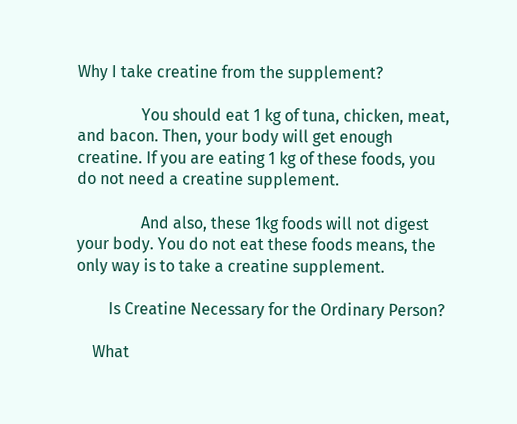Why I take creatine from the supplement?

                You should eat 1 kg of tuna, chicken, meat, and bacon. Then, your body will get enough creatine. If you are eating 1 kg of these foods, you do not need a creatine supplement.

                And also, these 1kg foods will not digest your body. You do not eat these foods means, the only way is to take a creatine supplement.

        Is Creatine Necessary for the Ordinary Person?

    What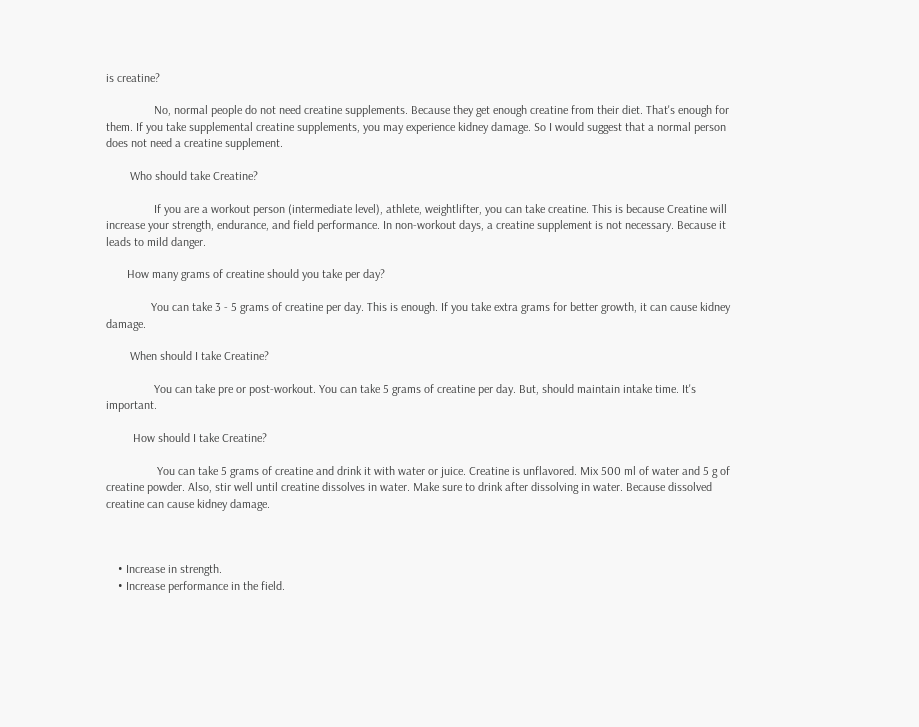is creatine?

                No, normal people do not need creatine supplements. Because they get enough creatine from their diet. That's enough for them. If you take supplemental creatine supplements, you may experience kidney damage. So I would suggest that a normal person does not need a creatine supplement.

        Who should take Creatine?

                If you are a workout person (intermediate level), athlete, weightlifter, you can take creatine. This is because Creatine will increase your strength, endurance, and field performance. In non-workout days, a creatine supplement is not necessary. Because it leads to mild danger.

       How many grams of creatine should you take per day?

               You can take 3 - 5 grams of creatine per day. This is enough. If you take extra grams for better growth, it can cause kidney damage.

        When should I take Creatine?

                You can take pre or post-workout. You can take 5 grams of creatine per day. But, should maintain intake time. It's important.

         How should I take Creatine?

                 You can take 5 grams of creatine and drink it with water or juice. Creatine is unflavored. Mix 500 ml of water and 5 g of creatine powder. Also, stir well until creatine dissolves in water. Make sure to drink after dissolving in water. Because dissolved creatine can cause kidney damage.



    • Increase in strength.
    • Increase performance in the field.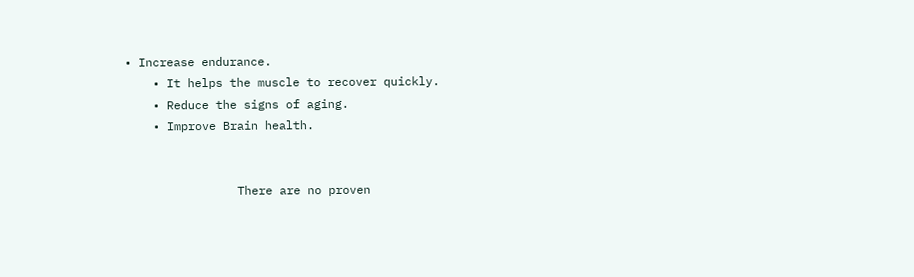• Increase endurance.
    • It helps the muscle to recover quickly.
    • Reduce the signs of aging.
    • Improve Brain health.


                There are no proven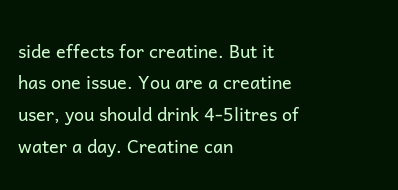side effects for creatine. But it has one issue. You are a creatine user, you should drink 4-5litres of water a day. Creatine can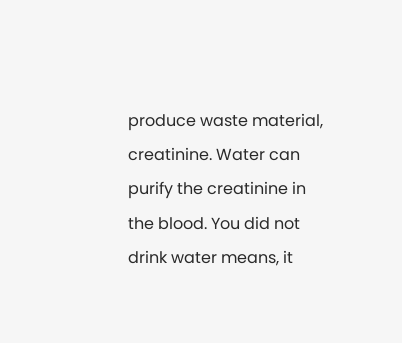produce waste material, creatinine. Water can purify the creatinine in the blood. You did not drink water means, it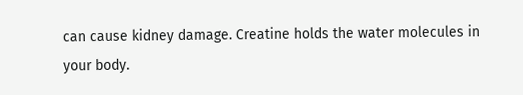can cause kidney damage. Creatine holds the water molecules in your body.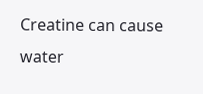Creatine can cause water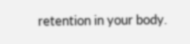retention in your body.